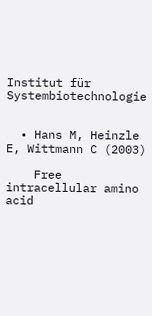Institut für Systembiotechnologie


  • Hans M, Heinzle E, Wittmann C (2003)

    Free intracellular amino acid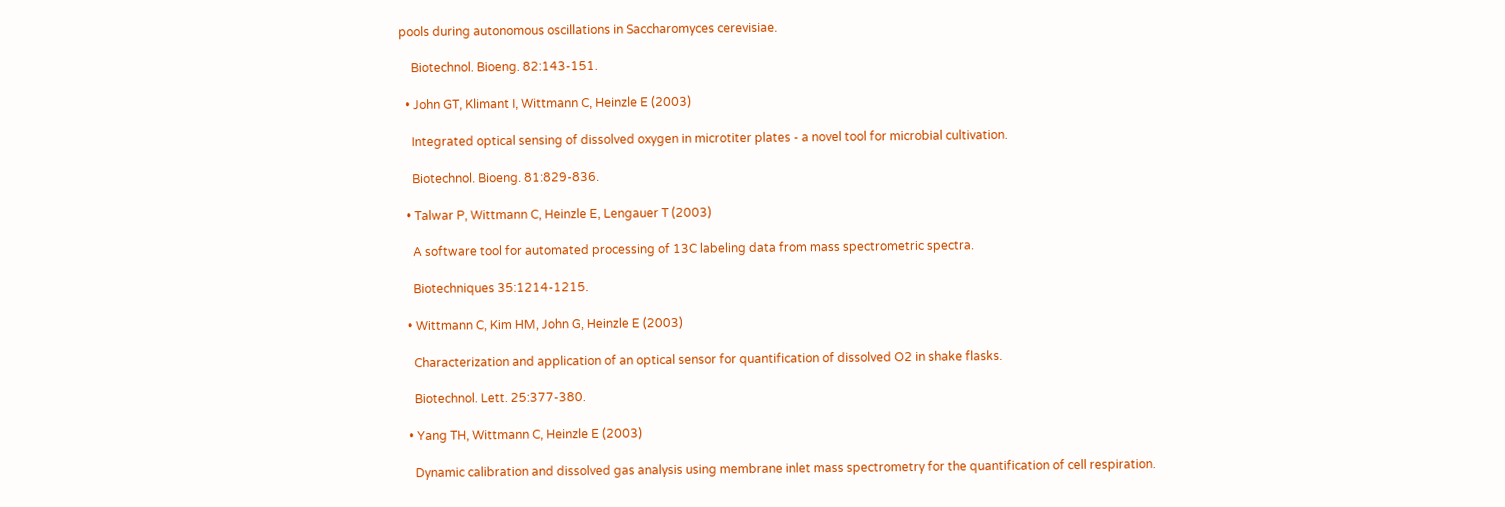pools during autonomous oscillations in Saccharomyces cerevisiae.

    Biotechnol. Bioeng. 82:143-151.

  • John GT, Klimant I, Wittmann C, Heinzle E (2003)

    Integrated optical sensing of dissolved oxygen in microtiter plates - a novel tool for microbial cultivation.

    Biotechnol. Bioeng. 81:829-836.

  • Talwar P, Wittmann C, Heinzle E, Lengauer T (2003)

    A software tool for automated processing of 13C labeling data from mass spectrometric spectra.

    Biotechniques 35:1214-1215.

  • Wittmann C, Kim HM, John G, Heinzle E (2003)

    Characterization and application of an optical sensor for quantification of dissolved O2 in shake flasks.

    Biotechnol. Lett. 25:377-380.

  • Yang TH, Wittmann C, Heinzle E (2003)

    Dynamic calibration and dissolved gas analysis using membrane inlet mass spectrometry for the quantification of cell respiration.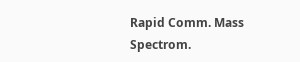Rapid Comm. Mass Spectrom.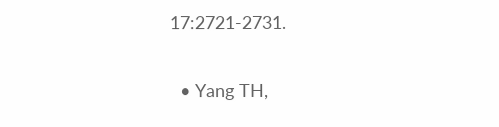17:2721-2731.

  • Yang TH,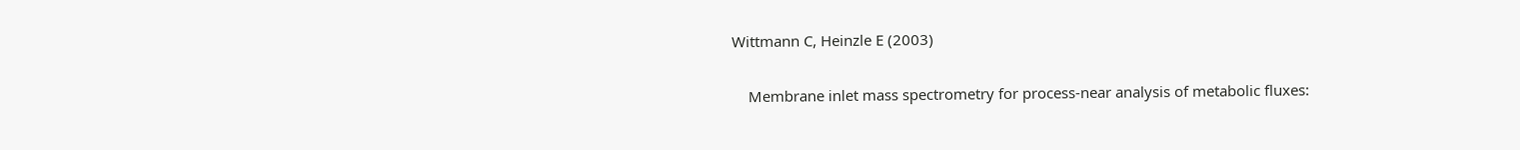Wittmann C, Heinzle E (2003)

    Membrane inlet mass spectrometry for process-near analysis of metabolic fluxes: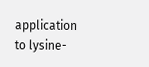application to lysine-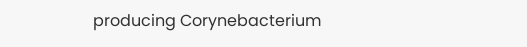producing Corynebacterium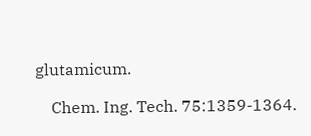glutamicum.

    Chem. Ing. Tech. 75:1359-1364.